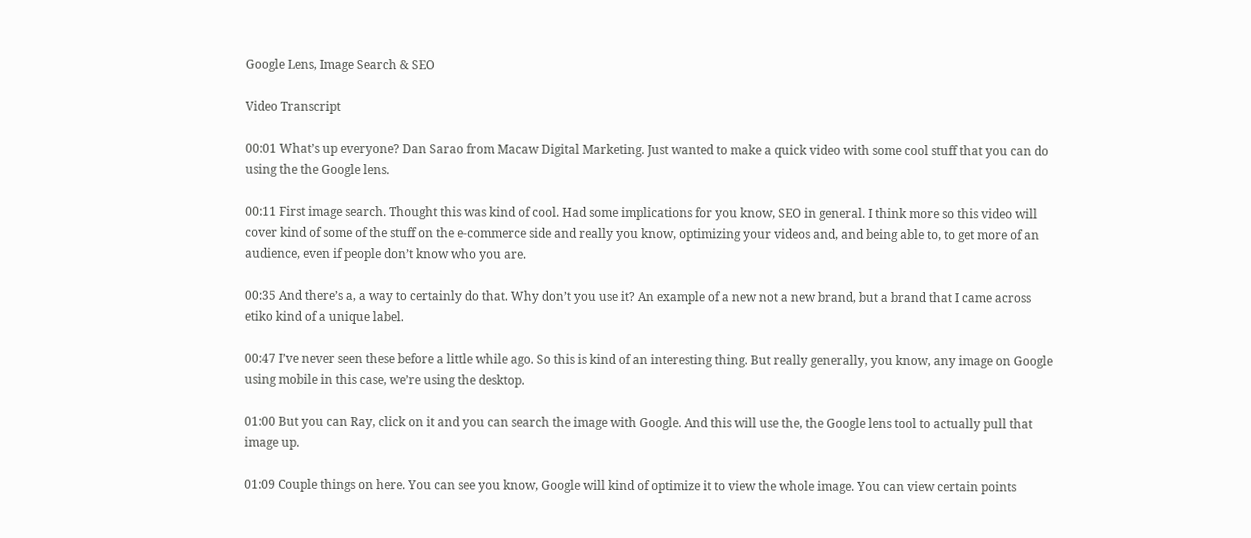Google Lens, Image Search & SEO

Video Transcript

00:01 What’s up everyone? Dan Sarao from Macaw Digital Marketing. Just wanted to make a quick video with some cool stuff that you can do using the the Google lens.

00:11 First image search. Thought this was kind of cool. Had some implications for you know, SEO in general. I think more so this video will cover kind of some of the stuff on the e-commerce side and really you know, optimizing your videos and, and being able to, to get more of an audience, even if people don’t know who you are.

00:35 And there’s a, a way to certainly do that. Why don’t you use it? An example of a new not a new brand, but a brand that I came across etiko kind of a unique label.

00:47 I’ve never seen these before a little while ago. So this is kind of an interesting thing. But really generally, you know, any image on Google using mobile in this case, we’re using the desktop.

01:00 But you can Ray, click on it and you can search the image with Google. And this will use the, the Google lens tool to actually pull that image up.

01:09 Couple things on here. You can see you know, Google will kind of optimize it to view the whole image. You can view certain points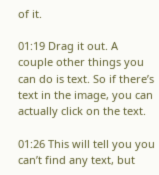of it.

01:19 Drag it out. A couple other things you can do is text. So if there’s text in the image, you can actually click on the text.

01:26 This will tell you you can’t find any text, but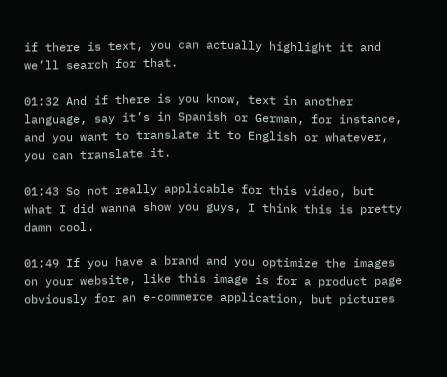if there is text, you can actually highlight it and we’ll search for that.

01:32 And if there is you know, text in another language, say it’s in Spanish or German, for instance, and you want to translate it to English or whatever, you can translate it.

01:43 So not really applicable for this video, but what I did wanna show you guys, I think this is pretty damn cool.

01:49 If you have a brand and you optimize the images on your website, like this image is for a product page obviously for an e-commerce application, but pictures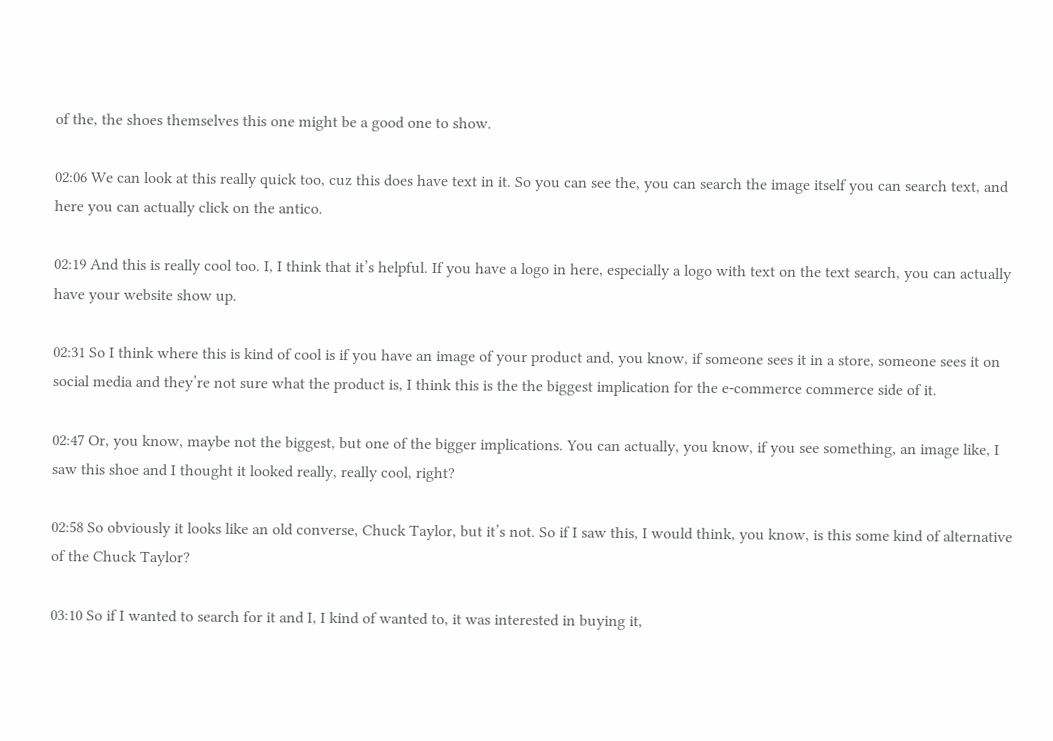of the, the shoes themselves this one might be a good one to show.

02:06 We can look at this really quick too, cuz this does have text in it. So you can see the, you can search the image itself you can search text, and here you can actually click on the antico.

02:19 And this is really cool too. I, I think that it’s helpful. If you have a logo in here, especially a logo with text on the text search, you can actually have your website show up.

02:31 So I think where this is kind of cool is if you have an image of your product and, you know, if someone sees it in a store, someone sees it on social media and they’re not sure what the product is, I think this is the the biggest implication for the e-commerce commerce side of it.

02:47 Or, you know, maybe not the biggest, but one of the bigger implications. You can actually, you know, if you see something, an image like, I saw this shoe and I thought it looked really, really cool, right?

02:58 So obviously it looks like an old converse, Chuck Taylor, but it’s not. So if I saw this, I would think, you know, is this some kind of alternative of the Chuck Taylor?

03:10 So if I wanted to search for it and I, I kind of wanted to, it was interested in buying it,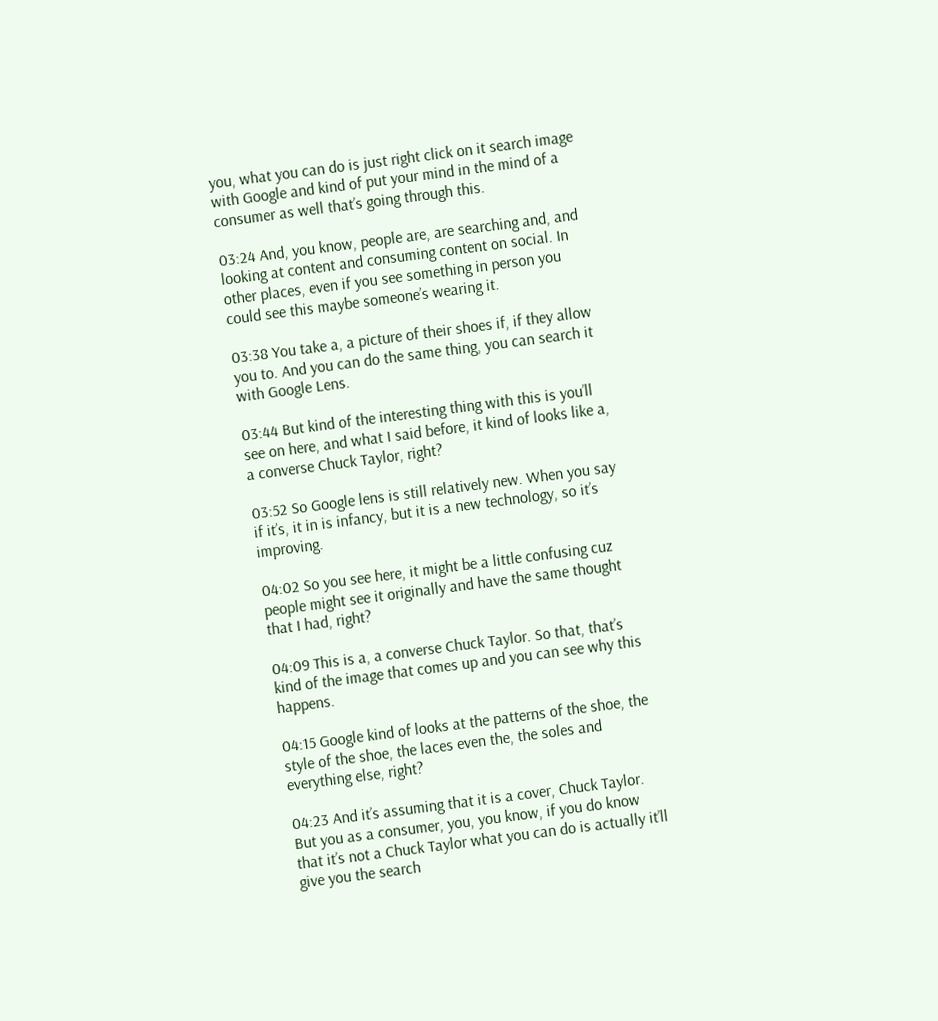you, what you can do is just right click on it search image with Google and kind of put your mind in the mind of a consumer as well that’s going through this.

03:24 And, you know, people are, are searching and, and looking at content and consuming content on social. In other places, even if you see something in person you could see this maybe someone’s wearing it.

03:38 You take a, a picture of their shoes if, if they allow you to. And you can do the same thing, you can search it with Google Lens.

03:44 But kind of the interesting thing with this is you’ll see on here, and what I said before, it kind of looks like a, a converse Chuck Taylor, right?

03:52 So Google lens is still relatively new. When you say if it’s, it in is infancy, but it is a new technology, so it’s improving.

04:02 So you see here, it might be a little confusing cuz people might see it originally and have the same thought that I had, right?

04:09 This is a, a converse Chuck Taylor. So that, that’s kind of the image that comes up and you can see why this happens.

04:15 Google kind of looks at the patterns of the shoe, the style of the shoe, the laces even the, the soles and everything else, right?

04:23 And it’s assuming that it is a cover, Chuck Taylor. But you as a consumer, you, you know, if you do know that it’s not a Chuck Taylor what you can do is actually it’ll give you the search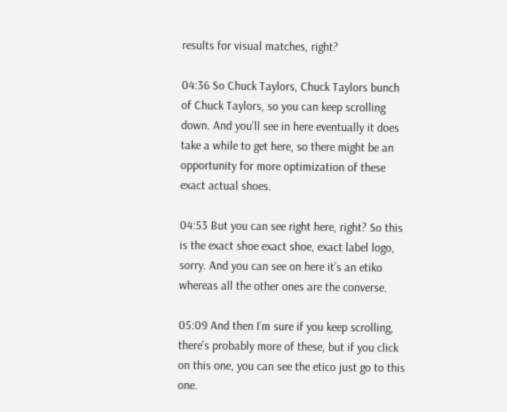results for visual matches, right?

04:36 So Chuck Taylors, Chuck Taylors bunch of Chuck Taylors, so you can keep scrolling down. And you’ll see in here eventually it does take a while to get here, so there might be an opportunity for more optimization of these exact actual shoes.

04:53 But you can see right here, right? So this is the exact shoe exact shoe, exact label logo, sorry. And you can see on here it’s an etiko whereas all the other ones are the converse.

05:09 And then I’m sure if you keep scrolling, there’s probably more of these, but if you click on this one, you can see the etico just go to this one.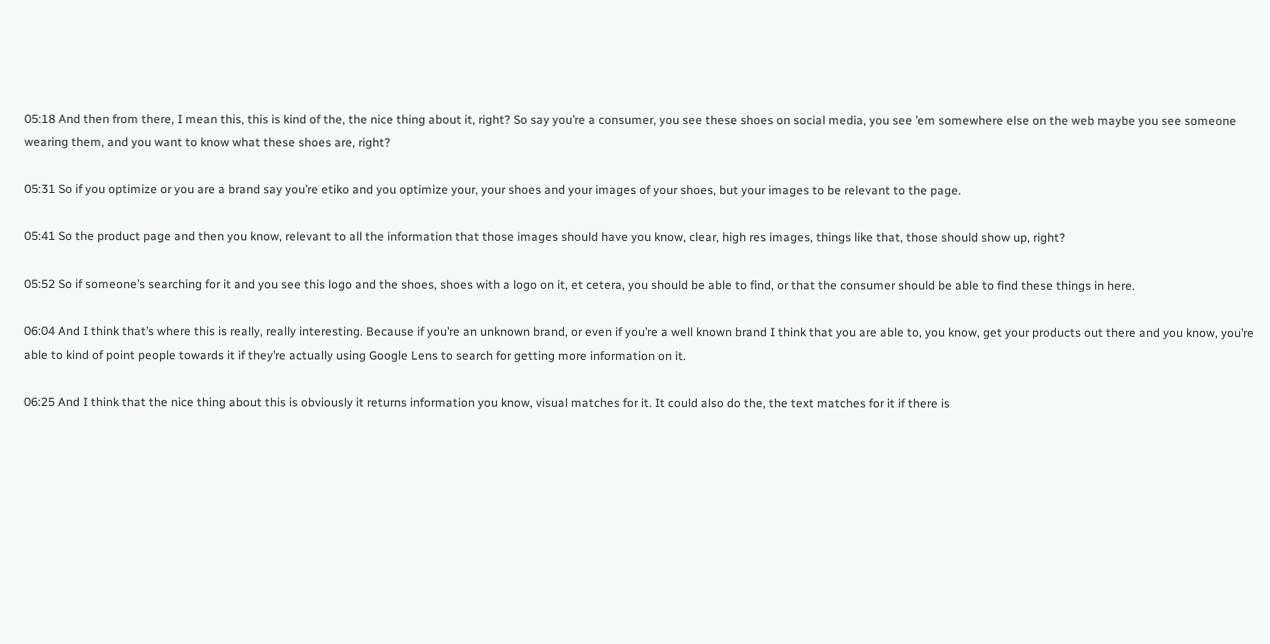05:18 And then from there, I mean this, this is kind of the, the nice thing about it, right? So say you’re a consumer, you see these shoes on social media, you see ’em somewhere else on the web maybe you see someone wearing them, and you want to know what these shoes are, right?

05:31 So if you optimize or you are a brand say you’re etiko and you optimize your, your shoes and your images of your shoes, but your images to be relevant to the page.

05:41 So the product page and then you know, relevant to all the information that those images should have you know, clear, high res images, things like that, those should show up, right?

05:52 So if someone’s searching for it and you see this logo and the shoes, shoes with a logo on it, et cetera, you should be able to find, or that the consumer should be able to find these things in here.

06:04 And I think that’s where this is really, really interesting. Because if you’re an unknown brand, or even if you’re a well known brand I think that you are able to, you know, get your products out there and you know, you’re able to kind of point people towards it if they’re actually using Google Lens to search for getting more information on it.

06:25 And I think that the nice thing about this is obviously it returns information you know, visual matches for it. It could also do the, the text matches for it if there is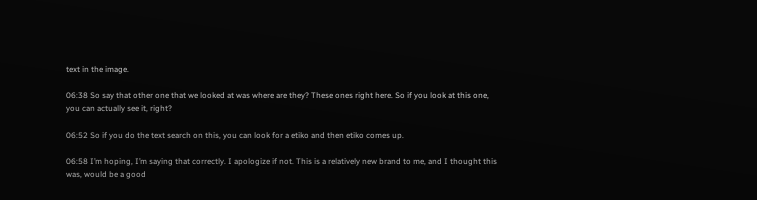text in the image.

06:38 So say that other one that we looked at was where are they? These ones right here. So if you look at this one, you can actually see it, right?

06:52 So if you do the text search on this, you can look for a etiko and then etiko comes up.

06:58 I’m hoping, I’m saying that correctly. I apologize if not. This is a relatively new brand to me, and I thought this was, would be a good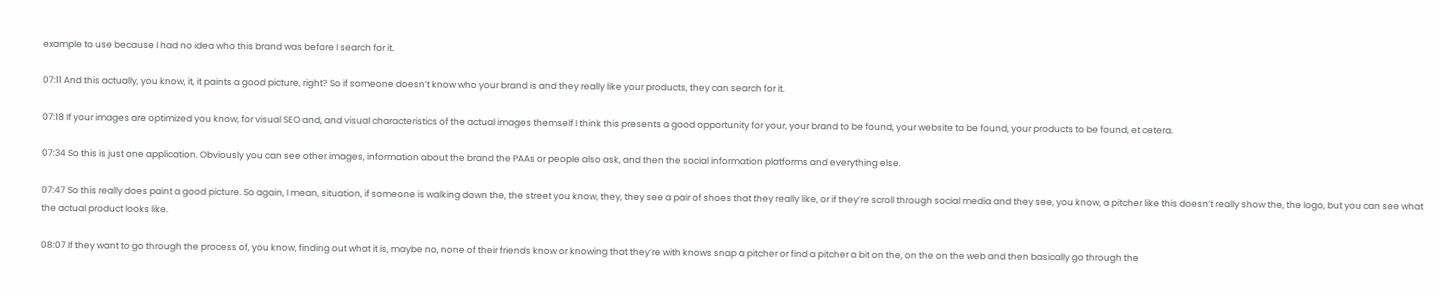example to use because I had no idea who this brand was before I search for it.

07:11 And this actually, you know, it, it paints a good picture, right? So if someone doesn’t know who your brand is and they really like your products, they can search for it.

07:18 If your images are optimized you know, for visual SEO and, and visual characteristics of the actual images themself I think this presents a good opportunity for your, your brand to be found, your website to be found, your products to be found, et cetera.

07:34 So this is just one application. Obviously you can see other images, information about the brand the PAAs or people also ask, and then the social information platforms and everything else.

07:47 So this really does paint a good picture. So again, I mean, situation, if someone is walking down the, the street you know, they, they see a pair of shoes that they really like, or if they’re scroll through social media and they see, you know, a pitcher like this doesn’t really show the, the logo, but you can see what the actual product looks like.

08:07 If they want to go through the process of, you know, finding out what it is, maybe no, none of their friends know or knowing that they’re with knows snap a pitcher or find a pitcher a bit on the, on the on the web and then basically go through the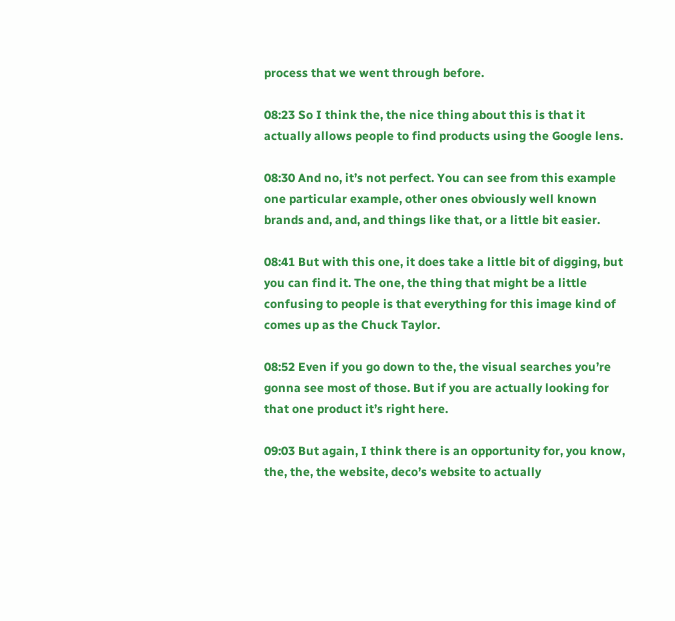process that we went through before.

08:23 So I think the, the nice thing about this is that it actually allows people to find products using the Google lens.

08:30 And no, it’s not perfect. You can see from this example one particular example, other ones obviously well known brands and, and, and things like that, or a little bit easier.

08:41 But with this one, it does take a little bit of digging, but you can find it. The one, the thing that might be a little confusing to people is that everything for this image kind of comes up as the Chuck Taylor.

08:52 Even if you go down to the, the visual searches you’re gonna see most of those. But if you are actually looking for that one product it’s right here.

09:03 But again, I think there is an opportunity for, you know, the, the, the website, deco’s website to actually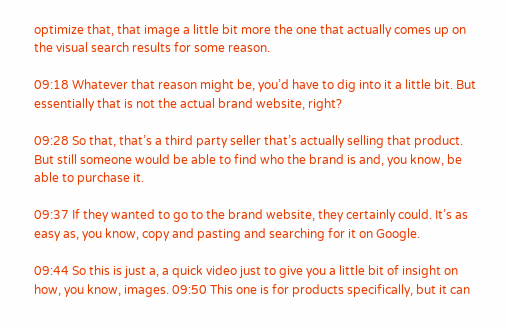optimize that, that image a little bit more the one that actually comes up on the visual search results for some reason.

09:18 Whatever that reason might be, you’d have to dig into it a little bit. But essentially that is not the actual brand website, right?

09:28 So that, that’s a third party seller that’s actually selling that product. But still someone would be able to find who the brand is and, you know, be able to purchase it.

09:37 If they wanted to go to the brand website, they certainly could. It’s as easy as, you know, copy and pasting and searching for it on Google.

09:44 So this is just a, a quick video just to give you a little bit of insight on how, you know, images. 09:50 This one is for products specifically, but it can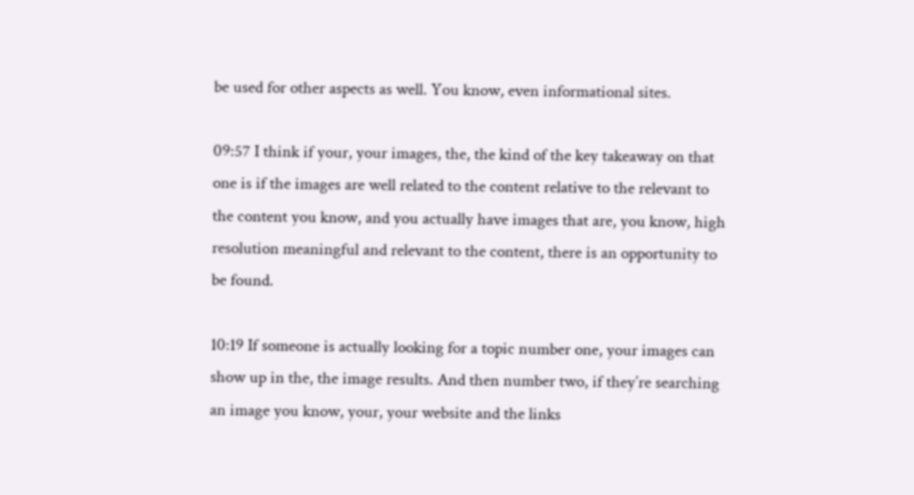be used for other aspects as well. You know, even informational sites.

09:57 I think if your, your images, the, the kind of the key takeaway on that one is if the images are well related to the content relative to the relevant to the content you know, and you actually have images that are, you know, high resolution meaningful and relevant to the content, there is an opportunity to be found.

10:19 If someone is actually looking for a topic number one, your images can show up in the, the image results. And then number two, if they’re searching an image you know, your, your website and the links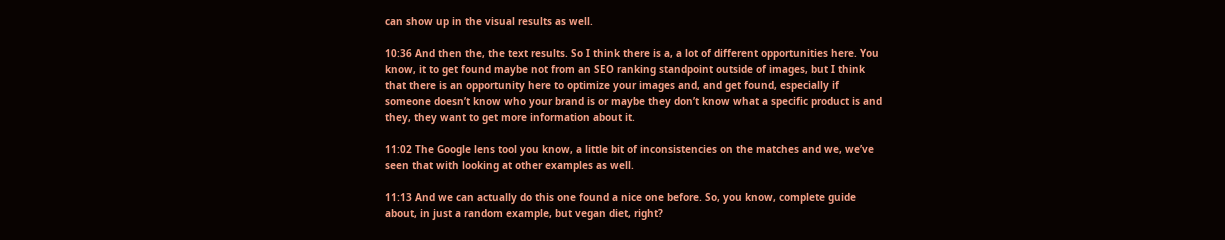can show up in the visual results as well.

10:36 And then the, the text results. So I think there is a, a lot of different opportunities here. You know, it to get found maybe not from an SEO ranking standpoint outside of images, but I think that there is an opportunity here to optimize your images and, and get found, especially if someone doesn’t know who your brand is or maybe they don’t know what a specific product is and they, they want to get more information about it.

11:02 The Google lens tool you know, a little bit of inconsistencies on the matches and we, we’ve seen that with looking at other examples as well.

11:13 And we can actually do this one found a nice one before. So, you know, complete guide about, in just a random example, but vegan diet, right?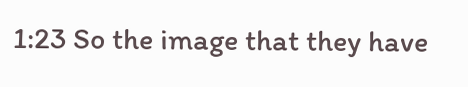1:23 So the image that they have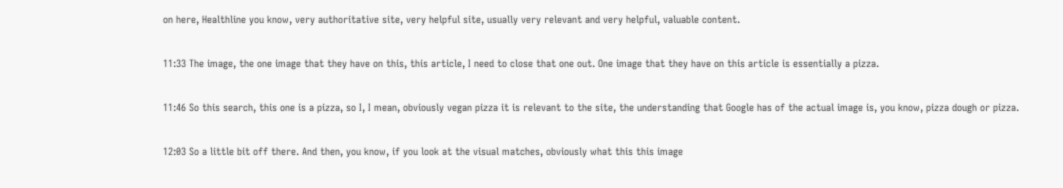on here, Healthline you know, very authoritative site, very helpful site, usually very relevant and very helpful, valuable content.

11:33 The image, the one image that they have on this, this article, I need to close that one out. One image that they have on this article is essentially a pizza.

11:46 So this search, this one is a pizza, so I, I mean, obviously vegan pizza it is relevant to the site, the understanding that Google has of the actual image is, you know, pizza dough or pizza.

12:03 So a little bit off there. And then, you know, if you look at the visual matches, obviously what this this image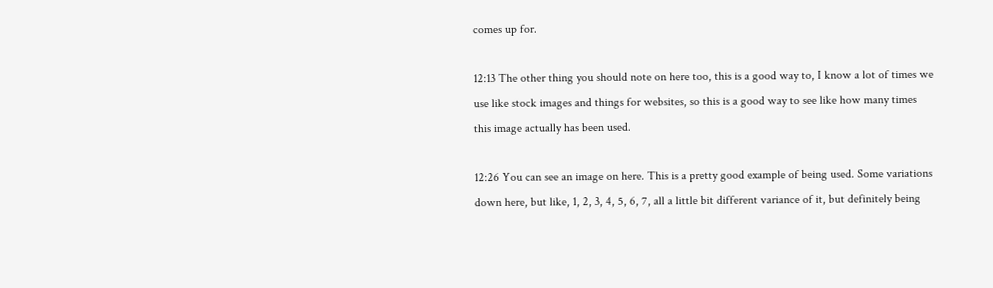comes up for.

12:13 The other thing you should note on here too, this is a good way to, I know a lot of times we use like stock images and things for websites, so this is a good way to see like how many times this image actually has been used.

12:26 You can see an image on here. This is a pretty good example of being used. Some variations down here, but like, 1, 2, 3, 4, 5, 6, 7, all a little bit different variance of it, but definitely being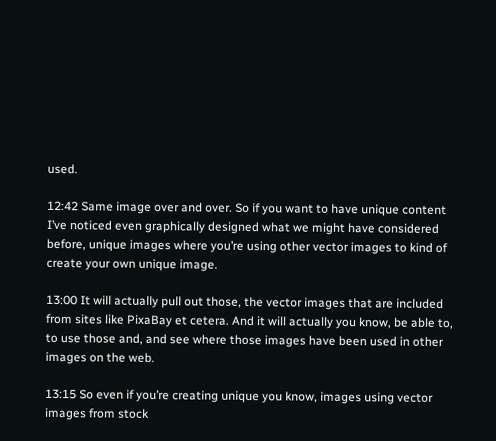used.

12:42 Same image over and over. So if you want to have unique content I’ve noticed even graphically designed what we might have considered before, unique images where you’re using other vector images to kind of create your own unique image.

13:00 It will actually pull out those, the vector images that are included from sites like PixaBay et cetera. And it will actually you know, be able to, to use those and, and see where those images have been used in other images on the web.

13:15 So even if you’re creating unique you know, images using vector images from stock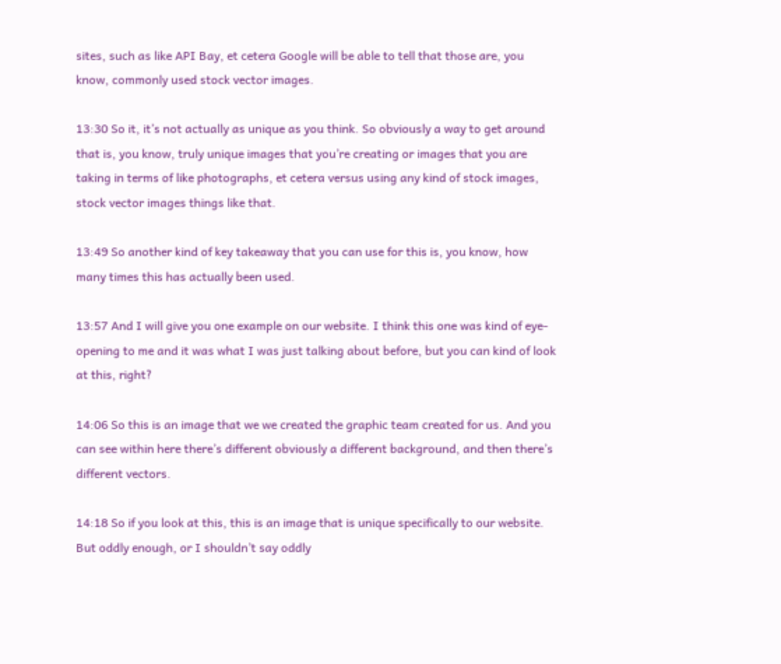sites, such as like API Bay, et cetera Google will be able to tell that those are, you know, commonly used stock vector images.

13:30 So it, it’s not actually as unique as you think. So obviously a way to get around that is, you know, truly unique images that you’re creating or images that you are taking in terms of like photographs, et cetera versus using any kind of stock images, stock vector images things like that.

13:49 So another kind of key takeaway that you can use for this is, you know, how many times this has actually been used.

13:57 And I will give you one example on our website. I think this one was kind of eye-opening to me and it was what I was just talking about before, but you can kind of look at this, right?

14:06 So this is an image that we we created the graphic team created for us. And you can see within here there’s different obviously a different background, and then there’s different vectors.

14:18 So if you look at this, this is an image that is unique specifically to our website. But oddly enough, or I shouldn’t say oddly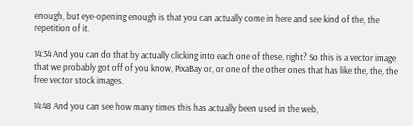enough, but eye-opening enough is that you can actually come in here and see kind of the, the repetition of it.

14:34 And you can do that by actually clicking into each one of these, right? So this is a vector image that we probably got off of you know, PixaBay or, or one of the other ones that has like the, the, the free vector stock images.

14:48 And you can see how many times this has actually been used in the web,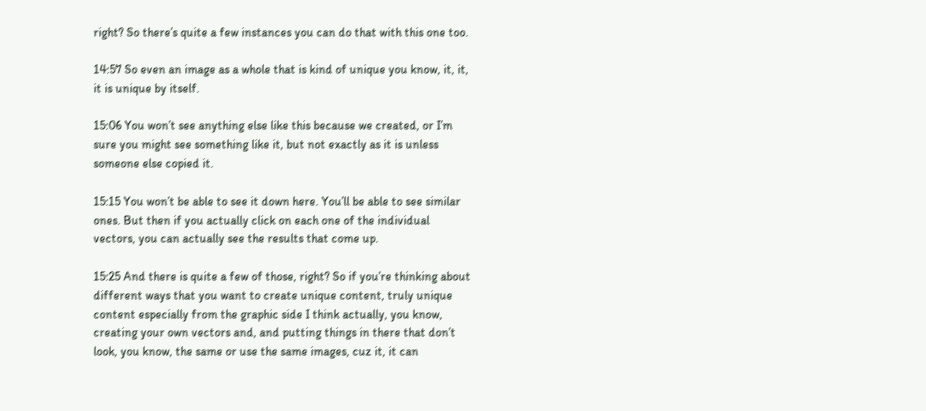right? So there’s quite a few instances you can do that with this one too.

14:57 So even an image as a whole that is kind of unique you know, it, it, it is unique by itself.

15:06 You won’t see anything else like this because we created, or I’m sure you might see something like it, but not exactly as it is unless someone else copied it.

15:15 You won’t be able to see it down here. You’ll be able to see similar ones. But then if you actually click on each one of the individual vectors, you can actually see the results that come up.

15:25 And there is quite a few of those, right? So if you’re thinking about different ways that you want to create unique content, truly unique content especially from the graphic side I think actually, you know, creating your own vectors and, and putting things in there that don’t look, you know, the same or use the same images, cuz it, it can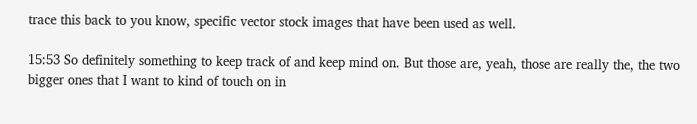trace this back to you know, specific vector stock images that have been used as well.

15:53 So definitely something to keep track of and keep mind on. But those are, yeah, those are really the, the two bigger ones that I want to kind of touch on in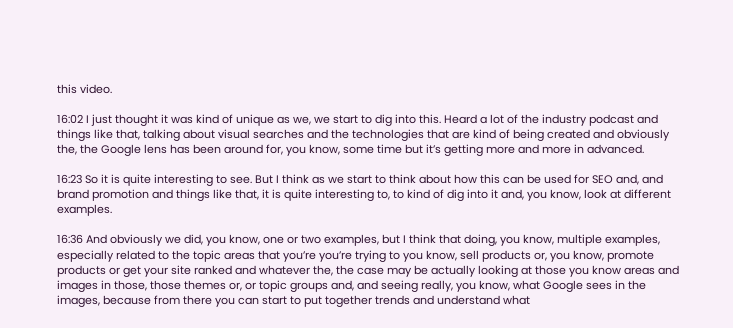this video.

16:02 I just thought it was kind of unique as we, we start to dig into this. Heard a lot of the industry podcast and things like that, talking about visual searches and the technologies that are kind of being created and obviously the, the Google lens has been around for, you know, some time but it’s getting more and more in advanced.

16:23 So it is quite interesting to see. But I think as we start to think about how this can be used for SEO and, and brand promotion and things like that, it is quite interesting to, to kind of dig into it and, you know, look at different examples.

16:36 And obviously we did, you know, one or two examples, but I think that doing, you know, multiple examples, especially related to the topic areas that you’re you’re trying to you know, sell products or, you know, promote products or get your site ranked and whatever the, the case may be actually looking at those you know areas and images in those, those themes or, or topic groups and, and seeing really, you know, what Google sees in the images, because from there you can start to put together trends and understand what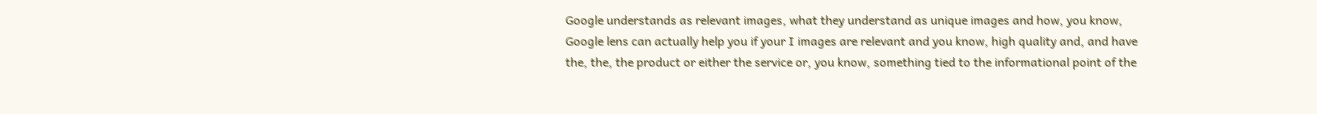Google understands as relevant images, what they understand as unique images and how, you know, Google lens can actually help you if your I images are relevant and you know, high quality and, and have the, the, the product or either the service or, you know, something tied to the informational point of the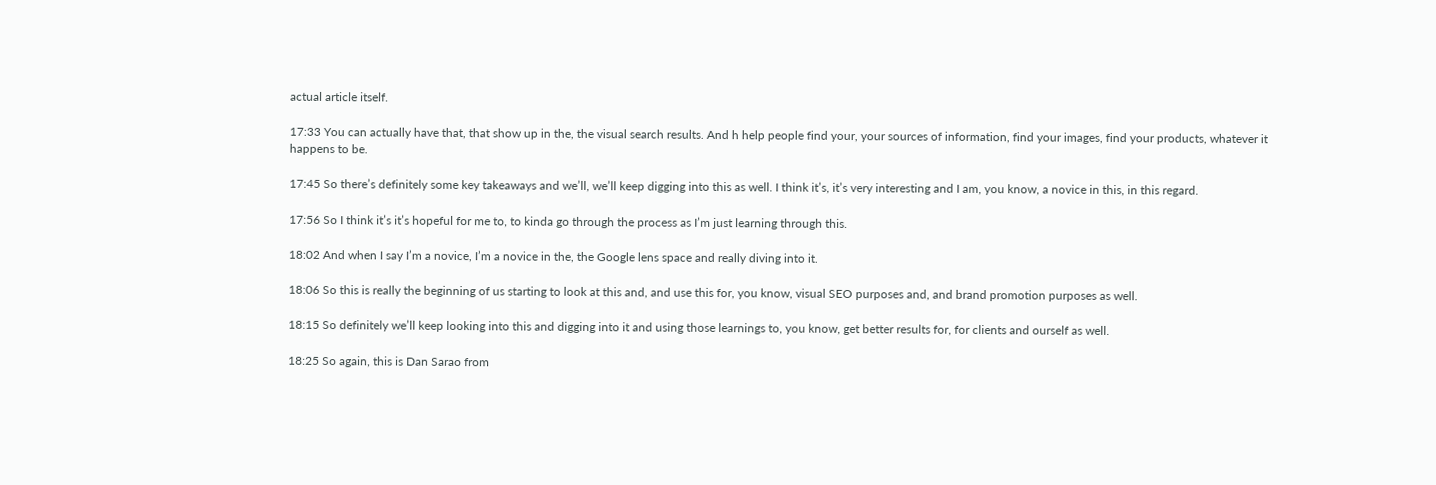actual article itself.

17:33 You can actually have that, that show up in the, the visual search results. And h help people find your, your sources of information, find your images, find your products, whatever it happens to be.

17:45 So there’s definitely some key takeaways and we’ll, we’ll keep digging into this as well. I think it’s, it’s very interesting and I am, you know, a novice in this, in this regard.

17:56 So I think it’s it’s hopeful for me to, to kinda go through the process as I’m just learning through this.

18:02 And when I say I’m a novice, I’m a novice in the, the Google lens space and really diving into it.

18:06 So this is really the beginning of us starting to look at this and, and use this for, you know, visual SEO purposes and, and brand promotion purposes as well.

18:15 So definitely we’ll keep looking into this and digging into it and using those learnings to, you know, get better results for, for clients and ourself as well.

18:25 So again, this is Dan Sarao from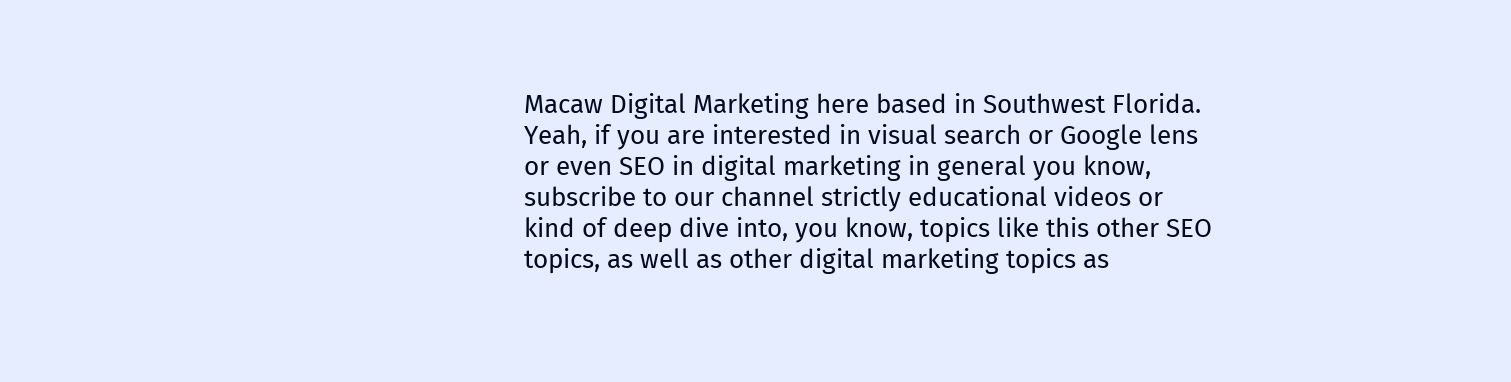Macaw Digital Marketing here based in Southwest Florida. Yeah, if you are interested in visual search or Google lens or even SEO in digital marketing in general you know, subscribe to our channel strictly educational videos or kind of deep dive into, you know, topics like this other SEO topics, as well as other digital marketing topics as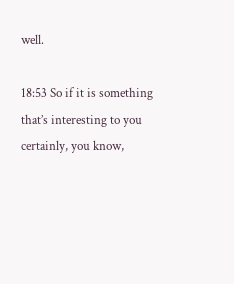well.

18:53 So if it is something that’s interesting to you certainly, you know,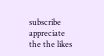subscribe appreciate the the likes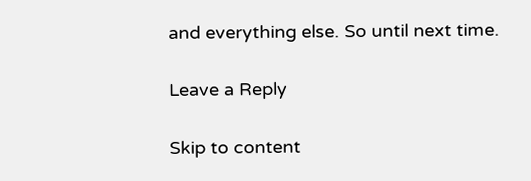and everything else. So until next time.

Leave a Reply

Skip to content